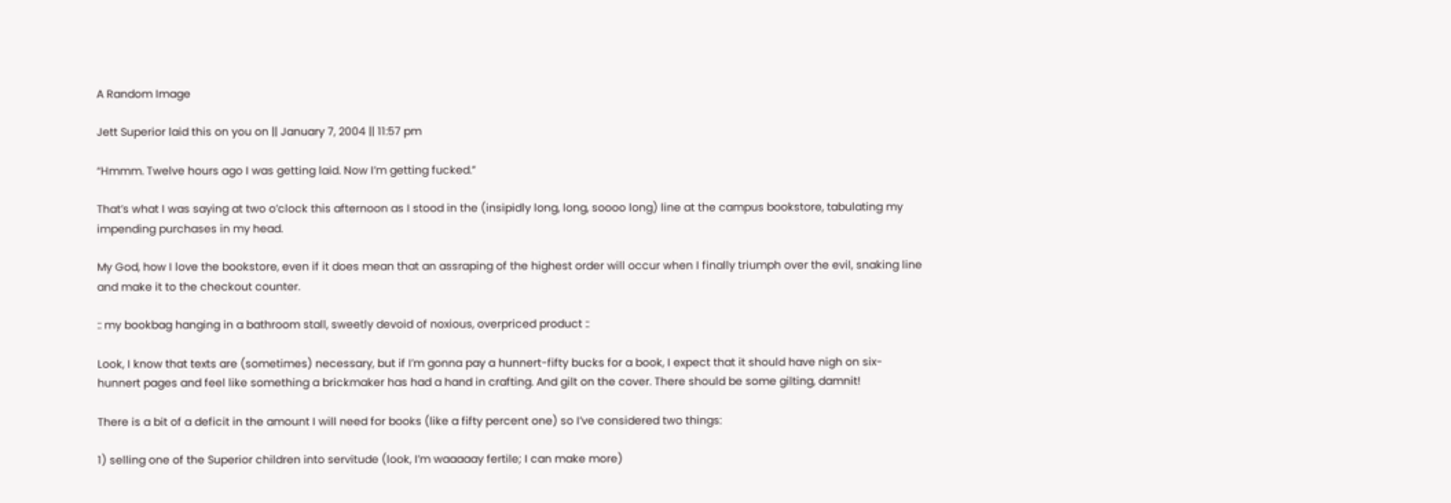A Random Image

Jett Superior laid this on you on || January 7, 2004 || 11:57 pm

“Hmmm. Twelve hours ago I was getting laid. Now I’m getting fucked.”

That’s what I was saying at two o’clock this afternoon as I stood in the (insipidly long, long, soooo long) line at the campus bookstore, tabulating my impending purchases in my head.

My God, how I love the bookstore, even if it does mean that an assraping of the highest order will occur when I finally triumph over the evil, snaking line and make it to the checkout counter.

:: my bookbag hanging in a bathroom stall, sweetly devoid of noxious, overpriced product ::

Look, I know that texts are (sometimes) necessary, but if I’m gonna pay a hunnert-fifty bucks for a book, I expect that it should have nigh on six-hunnert pages and feel like something a brickmaker has had a hand in crafting. And gilt on the cover. There should be some gilting, damnit!

There is a bit of a deficit in the amount I will need for books (like a fifty percent one) so I’ve considered two things:

1) selling one of the Superior children into servitude (look, I’m waaaaay fertile; I can make more)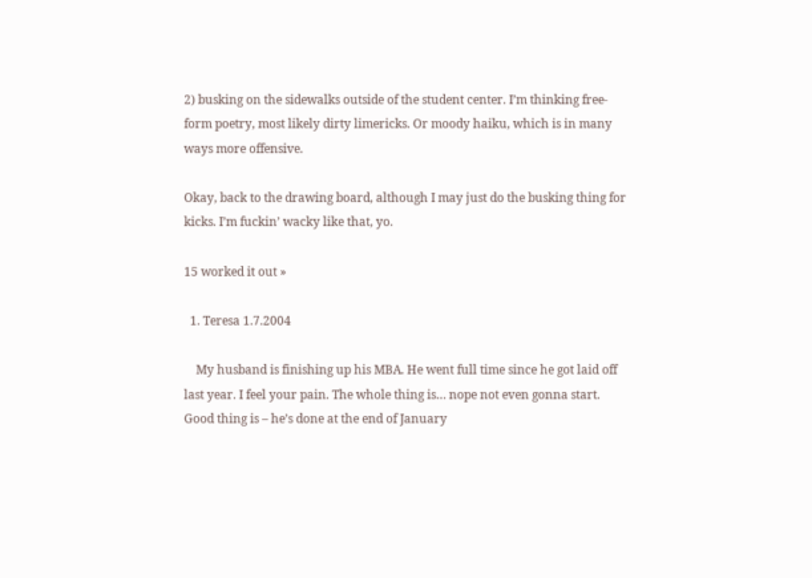2) busking on the sidewalks outside of the student center. I’m thinking free-form poetry, most likely dirty limericks. Or moody haiku, which is in many ways more offensive.

Okay, back to the drawing board, although I may just do the busking thing for kicks. I’m fuckin’ wacky like that, yo.

15 worked it out »

  1. Teresa 1.7.2004

    My husband is finishing up his MBA. He went full time since he got laid off last year. I feel your pain. The whole thing is… nope not even gonna start. Good thing is – he’s done at the end of January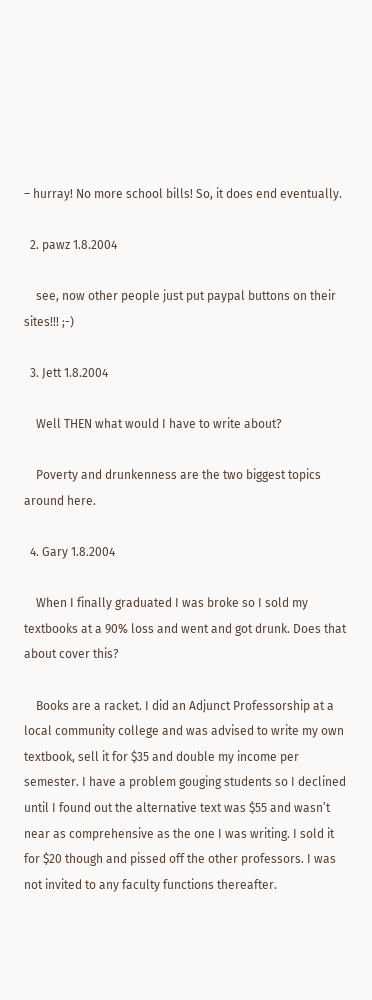– hurray! No more school bills! So, it does end eventually.

  2. pawz 1.8.2004

    see, now other people just put paypal buttons on their sites!!! ;-)

  3. Jett 1.8.2004

    Well THEN what would I have to write about?

    Poverty and drunkenness are the two biggest topics around here.

  4. Gary 1.8.2004

    When I finally graduated I was broke so I sold my textbooks at a 90% loss and went and got drunk. Does that about cover this?

    Books are a racket. I did an Adjunct Professorship at a local community college and was advised to write my own textbook, sell it for $35 and double my income per semester. I have a problem gouging students so I declined until I found out the alternative text was $55 and wasn’t near as comprehensive as the one I was writing. I sold it for $20 though and pissed off the other professors. I was not invited to any faculty functions thereafter.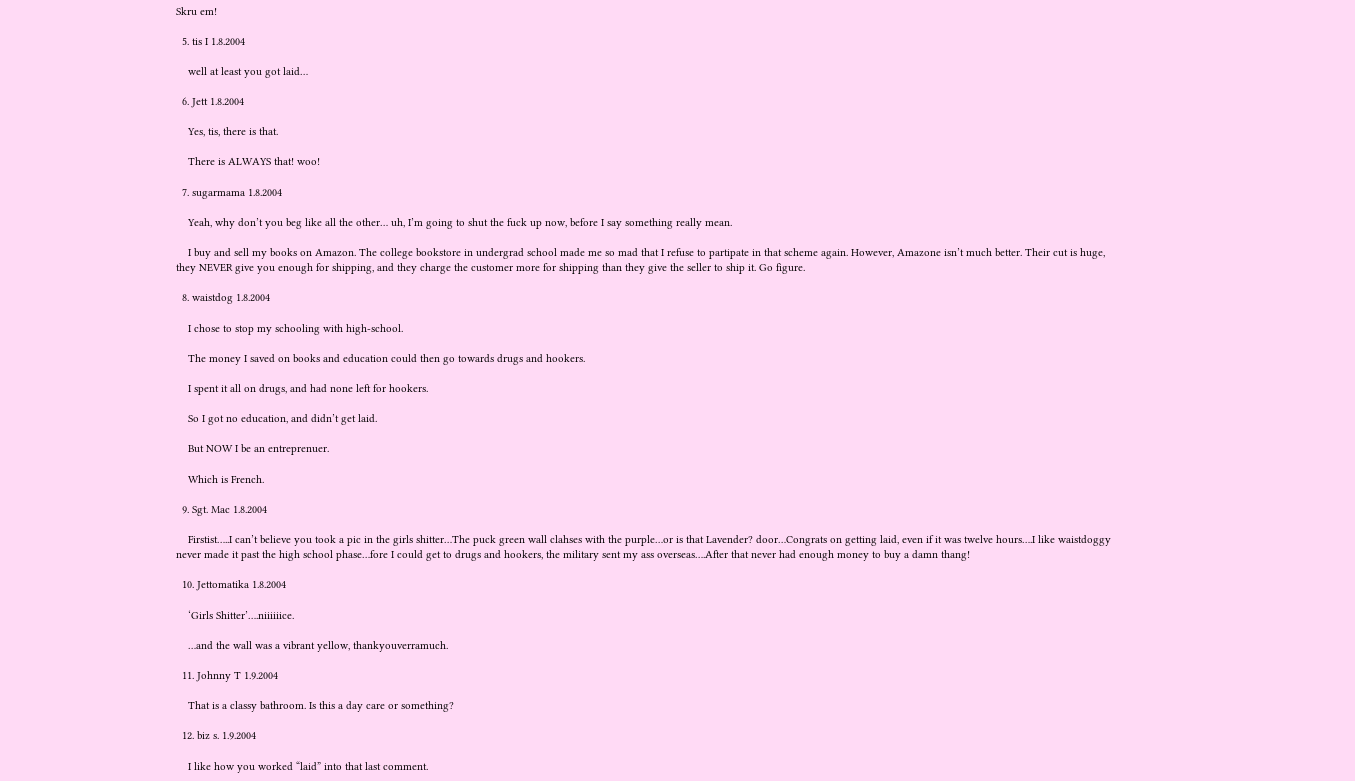Skru em!

  5. tis I 1.8.2004

    well at least you got laid…

  6. Jett 1.8.2004

    Yes, tis, there is that.

    There is ALWAYS that! woo!

  7. sugarmama 1.8.2004

    Yeah, why don’t you beg like all the other… uh, I’m going to shut the fuck up now, before I say something really mean.

    I buy and sell my books on Amazon. The college bookstore in undergrad school made me so mad that I refuse to partipate in that scheme again. However, Amazone isn’t much better. Their cut is huge, they NEVER give you enough for shipping, and they charge the customer more for shipping than they give the seller to ship it. Go figure.

  8. waistdog 1.8.2004

    I chose to stop my schooling with high-school.

    The money I saved on books and education could then go towards drugs and hookers.

    I spent it all on drugs, and had none left for hookers.

    So I got no education, and didn’t get laid.

    But NOW I be an entreprenuer.

    Which is French.

  9. Sgt. Mac 1.8.2004

    Firstist…..I can’t believe you took a pic in the girls shitter…The puck green wall clahses with the purple…or is that Lavender? door…Congrats on getting laid, even if it was twelve hours….I like waistdoggy never made it past the high school phase…fore I could get to drugs and hookers, the military sent my ass overseas….After that never had enough money to buy a damn thang!

  10. Jettomatika 1.8.2004

    ‘Girls Shitter’….niiiiiice.

    …and the wall was a vibrant yellow, thankyouverramuch.

  11. Johnny T 1.9.2004

    That is a classy bathroom. Is this a day care or something?

  12. biz s. 1.9.2004

    I like how you worked “laid” into that last comment.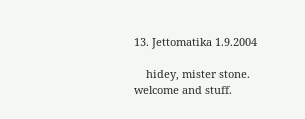13. Jettomatika 1.9.2004

    hidey, mister stone. welcome and stuff.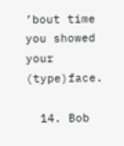’bout time you showed your (type)face.

  14. Bob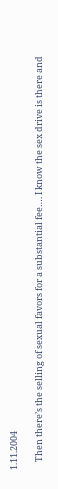1.11.2004

    Then there’s the selling of sexual favors for a substantial fee…. I know the sex drive is there and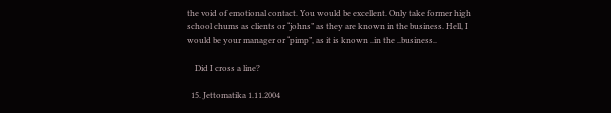the void of emotional contact. You would be excellent. Only take former high school chums as clients or “johns” as they are known in the business. Hell, I would be your manager or “pimp”, as it is known ..in the ..business..

    Did I cross a line?

  15. Jettomatika 1.11.2004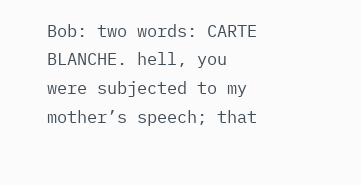Bob: two words: CARTE BLANCHE. hell, you were subjected to my mother’s speech; that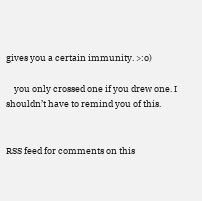gives you a certain immunity. >:o)

    you only crossed one if you drew one. I shouldn’t have to remind you of this.


RSS feed for comments on this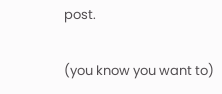post.

(you know you want to)